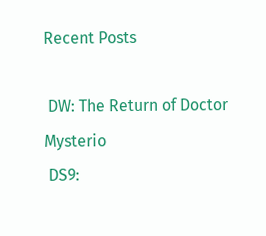Recent Posts

 DW: The Return of Doctor Mysterio
 DS9: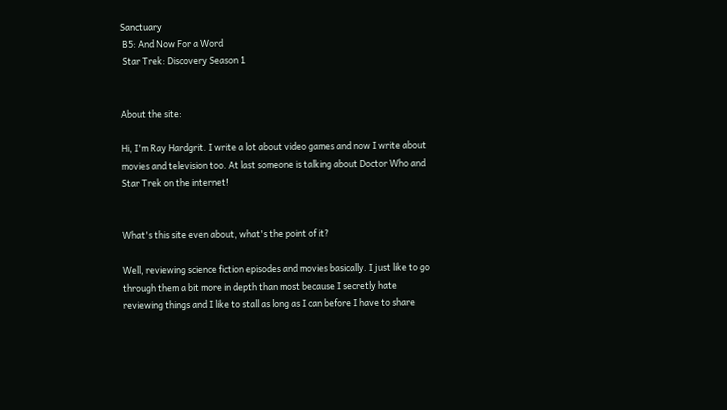Sanctuary
 B5: And Now For a Word
 Star Trek: Discovery Season 1


About the site:

Hi, I'm Ray Hardgrit. I write a lot about video games and now I write about movies and television too. At last someone is talking about Doctor Who and Star Trek on the internet!


What's this site even about, what's the point of it?

Well, reviewing science fiction episodes and movies basically. I just like to go through them a bit more in depth than most because I secretly hate reviewing things and I like to stall as long as I can before I have to share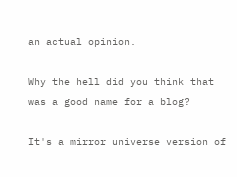an actual opinion.

Why the hell did you think that was a good name for a blog?

It's a mirror universe version of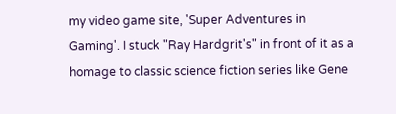my video game site, 'Super Adventures in Gaming'. I stuck "Ray Hardgrit's" in front of it as a homage to classic science fiction series like Gene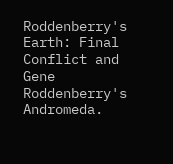Roddenberry's Earth: Final Conflict and Gene Roddenberry's Andromeda.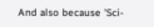And also because 'Sci-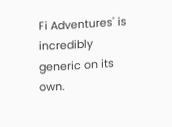Fi Adventures' is incredibly generic on its own.